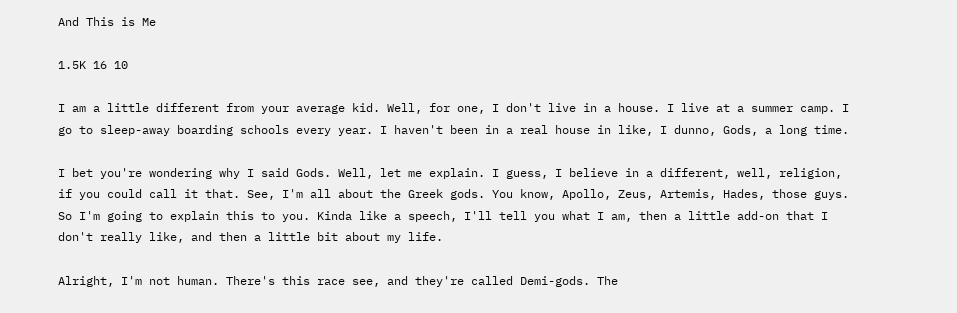And This is Me

1.5K 16 10

I am a little different from your average kid. Well, for one, I don't live in a house. I live at a summer camp. I go to sleep-away boarding schools every year. I haven't been in a real house in like, I dunno, Gods, a long time.

I bet you're wondering why I said Gods. Well, let me explain. I guess, I believe in a different, well, religion, if you could call it that. See, I'm all about the Greek gods. You know, Apollo, Zeus, Artemis, Hades, those guys. So I'm going to explain this to you. Kinda like a speech, I'll tell you what I am, then a little add-on that I don't really like, and then a little bit about my life.

Alright, I'm not human. There's this race see, and they're called Demi-gods. The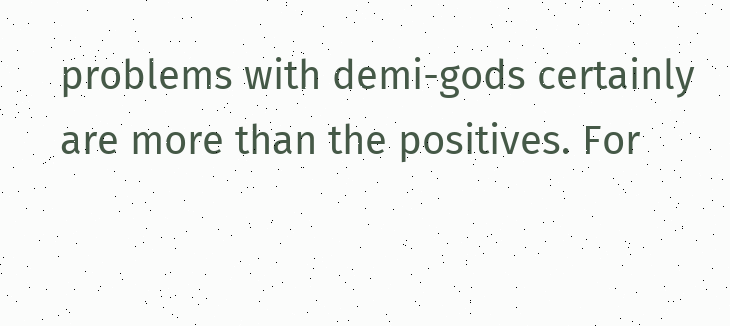problems with demi-gods certainly are more than the positives. For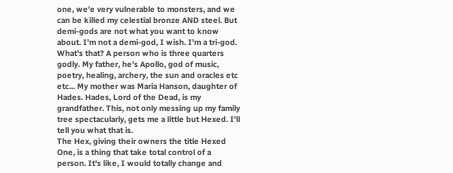one, we'e very vulnerable to monsters, and we can be killed my celestial bronze AND steel. But demi-gods are not what you want to know about. I'm not a demi-god, I wish. I'm a tri-god. What's that? A person who is three quarters godly. My father, he's Apollo, god of music, poetry, healing, archery, the sun and oracles etc etc... My mother was Maria Hanson, daughter of Hades. Hades, Lord of the Dead, is my grandfather. This, not only messing up my family tree spectacularly, gets me a little but Hexed. I'll tell you what that is.
The Hex, giving their owners the title Hexed One, is a thing that take total control of a person. It's like, I would totally change and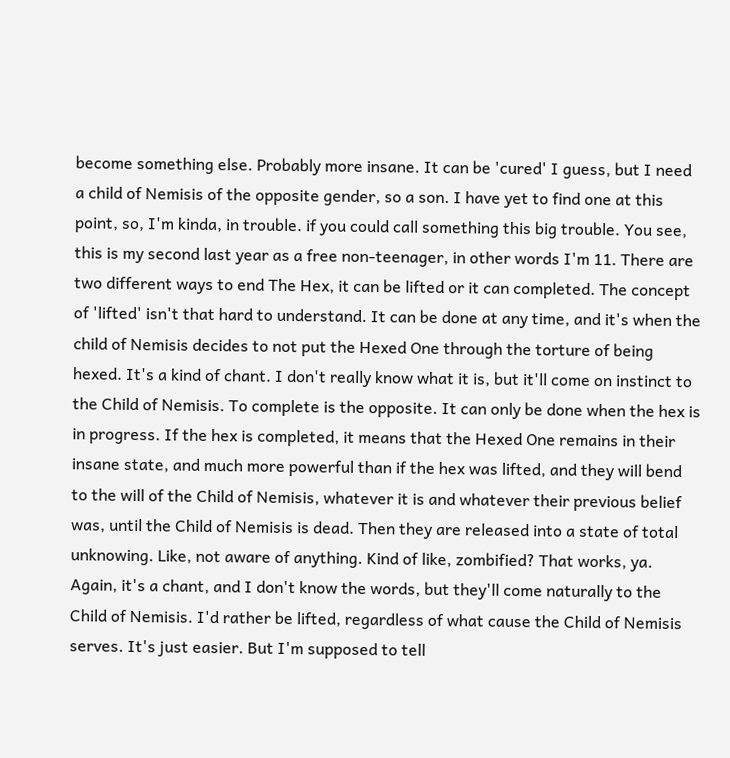become something else. Probably more insane. It can be 'cured' I guess, but I need a child of Nemisis of the opposite gender, so a son. I have yet to find one at this point, so, I'm kinda, in trouble. if you could call something this big trouble. You see, this is my second last year as a free non-teenager, in other words I'm 11. There are two different ways to end The Hex, it can be lifted or it can completed. The concept of 'lifted' isn't that hard to understand. It can be done at any time, and it's when the child of Nemisis decides to not put the Hexed One through the torture of being hexed. It's a kind of chant. I don't really know what it is, but it'll come on instinct to the Child of Nemisis. To complete is the opposite. It can only be done when the hex is in progress. If the hex is completed, it means that the Hexed One remains in their insane state, and much more powerful than if the hex was lifted, and they will bend to the will of the Child of Nemisis, whatever it is and whatever their previous belief was, until the Child of Nemisis is dead. Then they are released into a state of total unknowing. Like, not aware of anything. Kind of like, zombified? That works, ya. Again, it's a chant, and I don't know the words, but they'll come naturally to the Child of Nemisis. I'd rather be lifted, regardless of what cause the Child of Nemisis serves. It's just easier. But I'm supposed to tell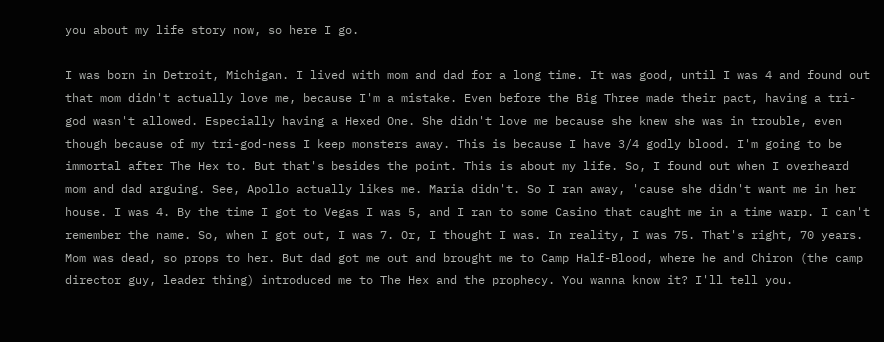you about my life story now, so here I go.

I was born in Detroit, Michigan. I lived with mom and dad for a long time. It was good, until I was 4 and found out that mom didn't actually love me, because I'm a mistake. Even before the Big Three made their pact, having a tri-god wasn't allowed. Especially having a Hexed One. She didn't love me because she knew she was in trouble, even though because of my tri-god-ness I keep monsters away. This is because I have 3/4 godly blood. I'm going to be immortal after The Hex to. But that's besides the point. This is about my life. So, I found out when I overheard mom and dad arguing. See, Apollo actually likes me. Maria didn't. So I ran away, 'cause she didn't want me in her house. I was 4. By the time I got to Vegas I was 5, and I ran to some Casino that caught me in a time warp. I can't remember the name. So, when I got out, I was 7. Or, I thought I was. In reality, I was 75. That's right, 70 years. Mom was dead, so props to her. But dad got me out and brought me to Camp Half-Blood, where he and Chiron (the camp director guy, leader thing) introduced me to The Hex and the prophecy. You wanna know it? I'll tell you.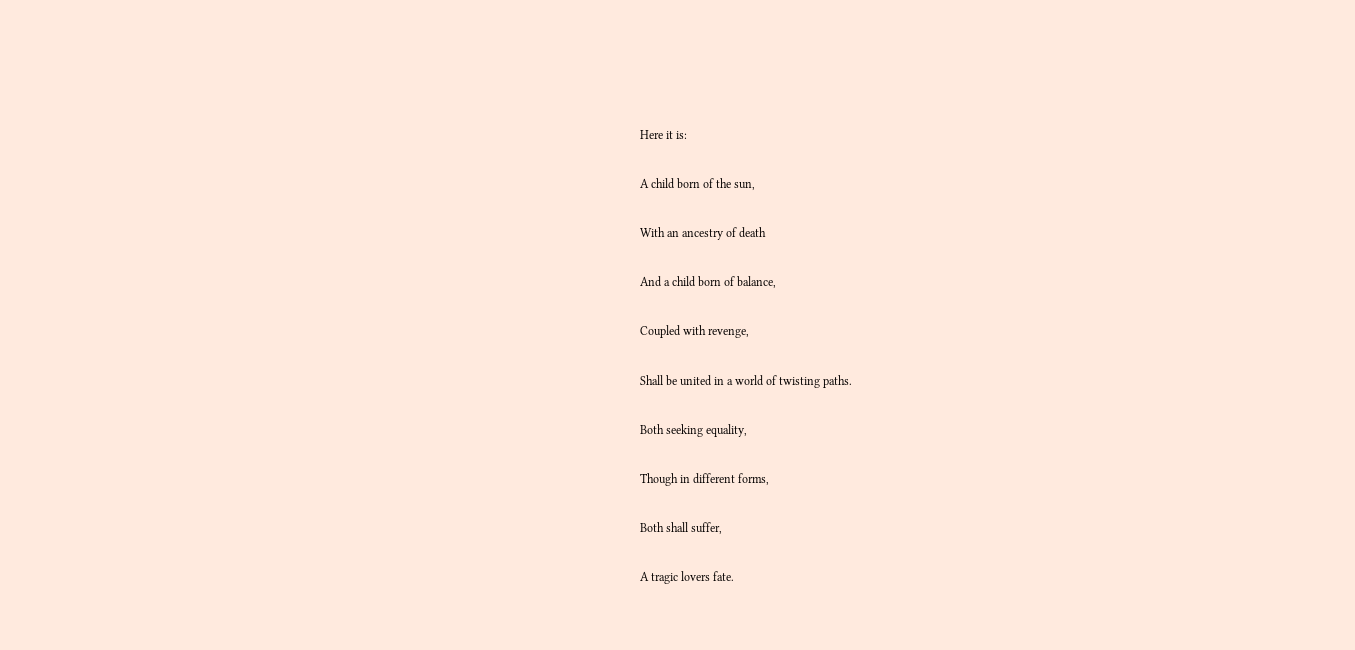Here it is:

A child born of the sun,

With an ancestry of death

And a child born of balance,

Coupled with revenge,

Shall be united in a world of twisting paths.

Both seeking equality,

Though in different forms,

Both shall suffer,

A tragic lovers fate.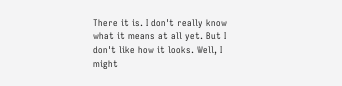There it is. I don't really know what it means at all yet. But I don't like how it looks. Well, I might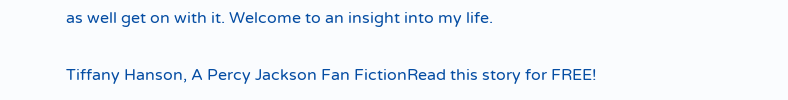as well get on with it. Welcome to an insight into my life.

Tiffany Hanson, A Percy Jackson Fan FictionRead this story for FREE!